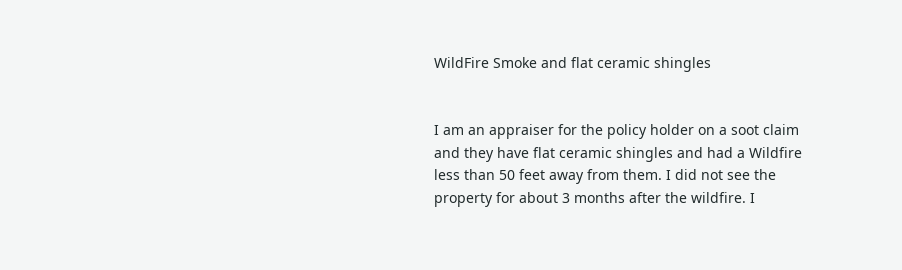WildFire Smoke and flat ceramic shingles


I am an appraiser for the policy holder on a soot claim and they have flat ceramic shingles and had a Wildfire less than 50 feet away from them. I did not see the property for about 3 months after the wildfire. I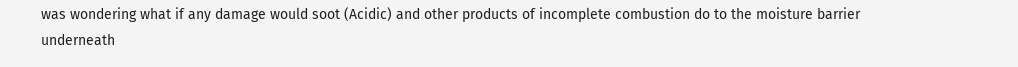was wondering what if any damage would soot (Acidic) and other products of incomplete combustion do to the moisture barrier underneath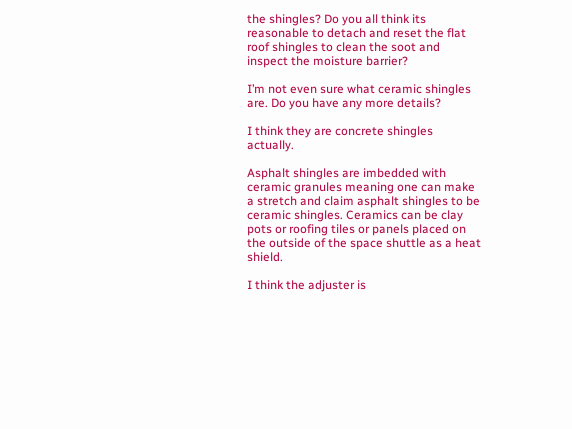the shingles? Do you all think its reasonable to detach and reset the flat roof shingles to clean the soot and inspect the moisture barrier?

I’m not even sure what ceramic shingles are. Do you have any more details?

I think they are concrete shingles actually.

Asphalt shingles are imbedded with ceramic granules meaning one can make a stretch and claim asphalt shingles to be ceramic shingles. Ceramics can be clay pots or roofing tiles or panels placed on the outside of the space shuttle as a heat shield.

I think the adjuster is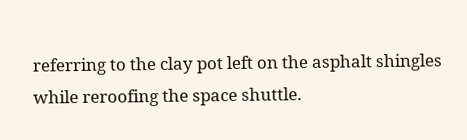referring to the clay pot left on the asphalt shingles while reroofing the space shuttle.